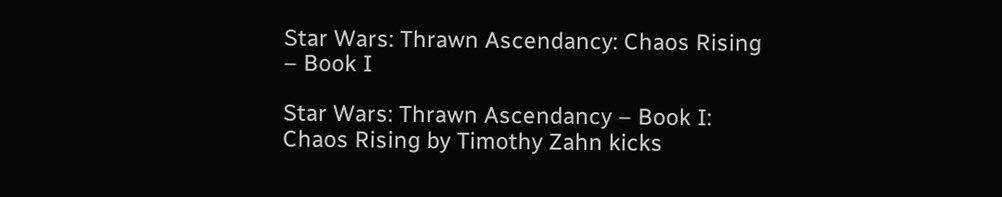Star Wars: Thrawn Ascendancy: Chaos Rising – Book I

Star Wars: Thrawn Ascendancy – Book I: Chaos Rising by Timothy Zahn kicks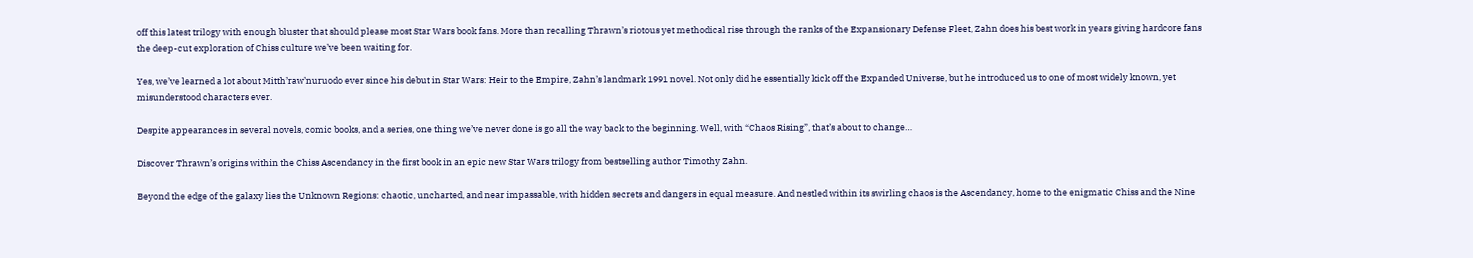off this latest trilogy with enough bluster that should please most Star Wars book fans. More than recalling Thrawn’s riotous yet methodical rise through the ranks of the Expansionary Defense Fleet, Zahn does his best work in years giving hardcore fans the deep-cut exploration of Chiss culture we’ve been waiting for.

Yes, we’ve learned a lot about Mitth’raw’nuruodo ever since his debut in Star Wars: Heir to the Empire, Zahn’s landmark 1991 novel. Not only did he essentially kick off the Expanded Universe, but he introduced us to one of most widely known, yet misunderstood characters ever.

Despite appearances in several novels, comic books, and a series, one thing we’ve never done is go all the way back to the beginning. Well, with “Chaos Rising”, that’s about to change…

Discover Thrawn’s origins within the Chiss Ascendancy in the first book in an epic new Star Wars trilogy from bestselling author Timothy Zahn.

Beyond the edge of the galaxy lies the Unknown Regions: chaotic, uncharted, and near impassable, with hidden secrets and dangers in equal measure. And nestled within its swirling chaos is the Ascendancy, home to the enigmatic Chiss and the Nine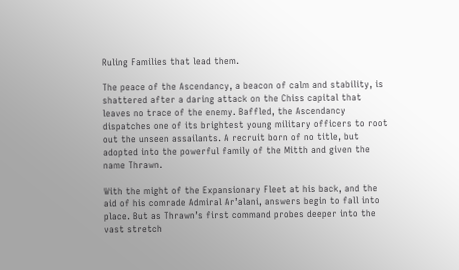Ruling Families that lead them.

The peace of the Ascendancy, a beacon of calm and stability, is shattered after a daring attack on the Chiss capital that leaves no trace of the enemy. Baffled, the Ascendancy dispatches one of its brightest young military officers to root out the unseen assailants. A recruit born of no title, but adopted into the powerful family of the Mitth and given the name Thrawn.

With the might of the Expansionary Fleet at his back, and the aid of his comrade Admiral Ar’alani, answers begin to fall into place. But as Thrawn’s first command probes deeper into the vast stretch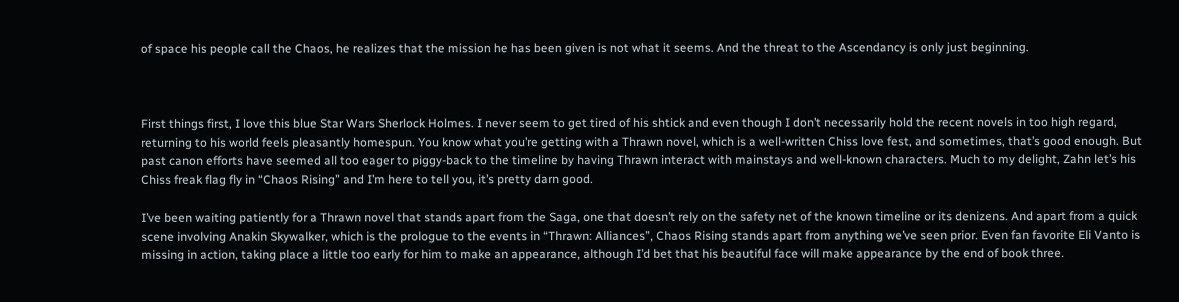of space his people call the Chaos, he realizes that the mission he has been given is not what it seems. And the threat to the Ascendancy is only just beginning.



First things first, I love this blue Star Wars Sherlock Holmes. I never seem to get tired of his shtick and even though I don’t necessarily hold the recent novels in too high regard, returning to his world feels pleasantly homespun. You know what you’re getting with a Thrawn novel, which is a well-written Chiss love fest, and sometimes, that’s good enough. But past canon efforts have seemed all too eager to piggy-back to the timeline by having Thrawn interact with mainstays and well-known characters. Much to my delight, Zahn let’s his Chiss freak flag fly in “Chaos Rising” and I’m here to tell you, it’s pretty darn good.

I’ve been waiting patiently for a Thrawn novel that stands apart from the Saga, one that doesn’t rely on the safety net of the known timeline or its denizens. And apart from a quick scene involving Anakin Skywalker, which is the prologue to the events in “Thrawn: Alliances”, Chaos Rising stands apart from anything we’ve seen prior. Even fan favorite Eli Vanto is missing in action, taking place a little too early for him to make an appearance, although I’d bet that his beautiful face will make appearance by the end of book three.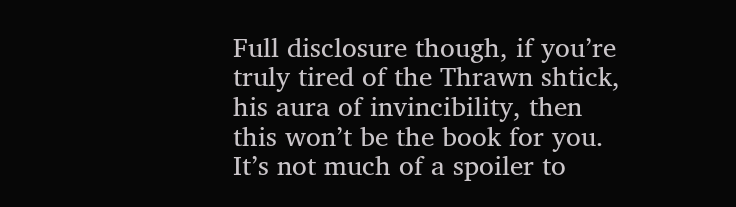Full disclosure though, if you’re truly tired of the Thrawn shtick, his aura of invincibility, then this won’t be the book for you. It’s not much of a spoiler to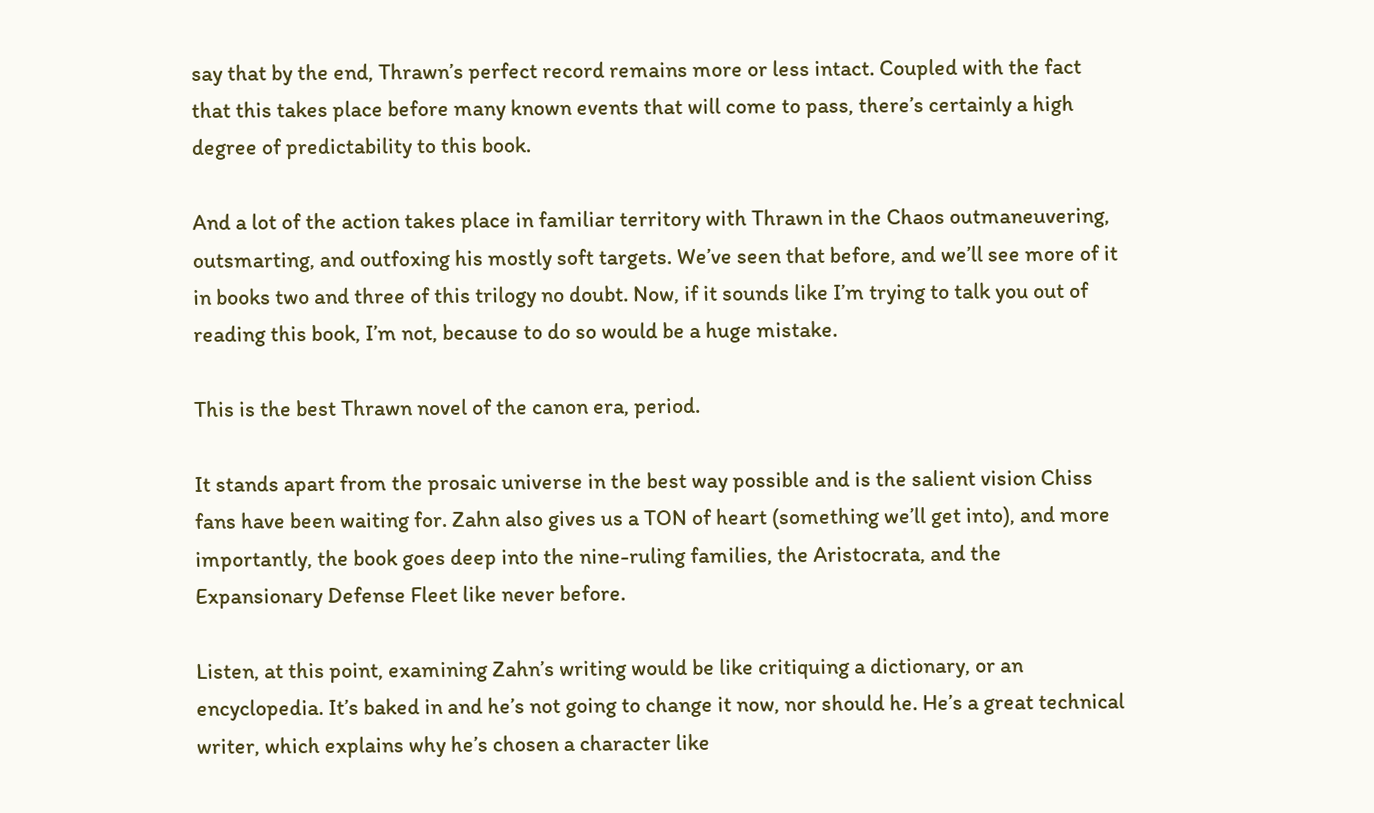say that by the end, Thrawn’s perfect record remains more or less intact. Coupled with the fact that this takes place before many known events that will come to pass, there’s certainly a high degree of predictability to this book.

And a lot of the action takes place in familiar territory with Thrawn in the Chaos outmaneuvering, outsmarting, and outfoxing his mostly soft targets. We’ve seen that before, and we’ll see more of it in books two and three of this trilogy no doubt. Now, if it sounds like I’m trying to talk you out of reading this book, I’m not, because to do so would be a huge mistake.

This is the best Thrawn novel of the canon era, period.

It stands apart from the prosaic universe in the best way possible and is the salient vision Chiss fans have been waiting for. Zahn also gives us a TON of heart (something we’ll get into), and more importantly, the book goes deep into the nine-ruling families, the Aristocrata, and the Expansionary Defense Fleet like never before.

Listen, at this point, examining Zahn’s writing would be like critiquing a dictionary, or an encyclopedia. It’s baked in and he’s not going to change it now, nor should he. He’s a great technical writer, which explains why he’s chosen a character like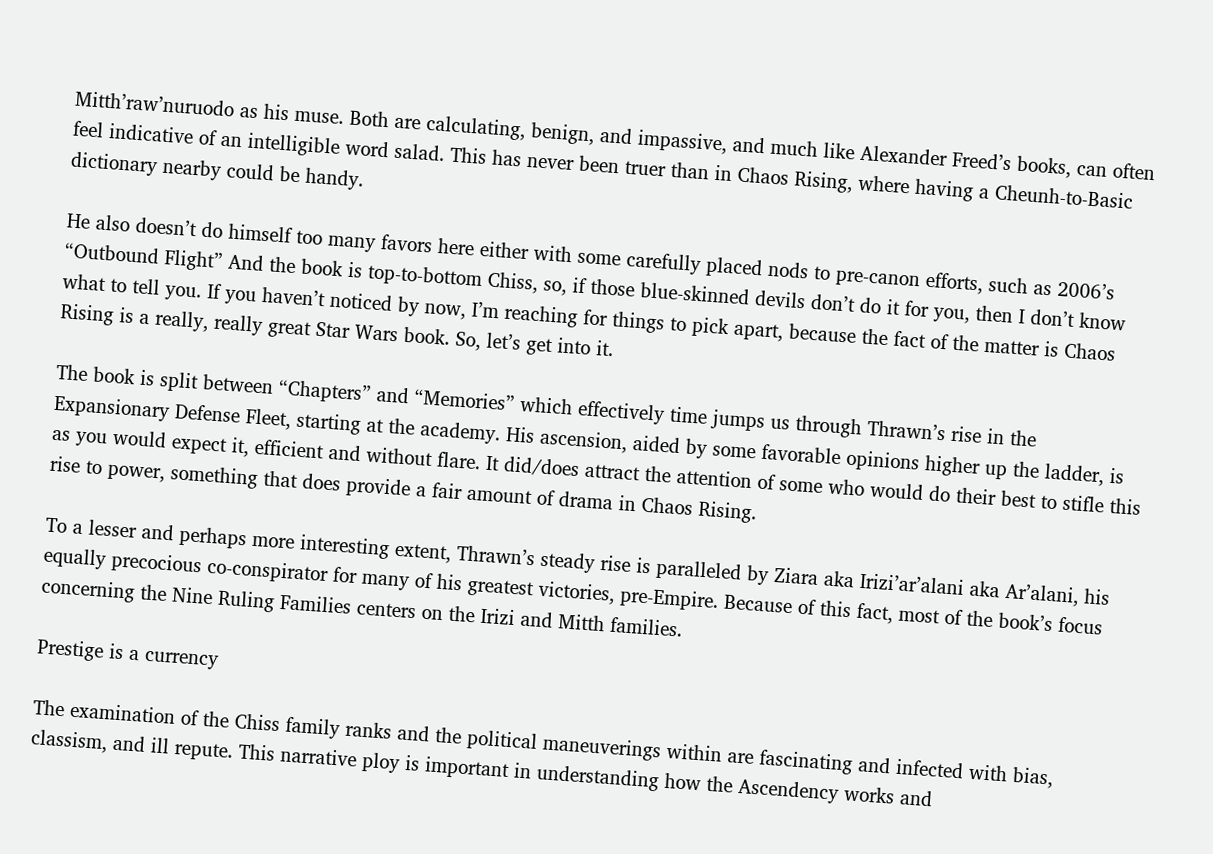Mitth’raw’nuruodo as his muse. Both are calculating, benign, and impassive, and much like Alexander Freed’s books, can often feel indicative of an intelligible word salad. This has never been truer than in Chaos Rising, where having a Cheunh-to-Basic dictionary nearby could be handy.

He also doesn’t do himself too many favors here either with some carefully placed nods to pre-canon efforts, such as 2006’s “Outbound Flight” And the book is top-to-bottom Chiss, so, if those blue-skinned devils don’t do it for you, then I don’t know what to tell you. If you haven’t noticed by now, I’m reaching for things to pick apart, because the fact of the matter is Chaos Rising is a really, really great Star Wars book. So, let’s get into it.

The book is split between “Chapters” and “Memories” which effectively time jumps us through Thrawn’s rise in the Expansionary Defense Fleet, starting at the academy. His ascension, aided by some favorable opinions higher up the ladder, is as you would expect it, efficient and without flare. It did/does attract the attention of some who would do their best to stifle this rise to power, something that does provide a fair amount of drama in Chaos Rising.

To a lesser and perhaps more interesting extent, Thrawn’s steady rise is paralleled by Ziara aka Irizi’ar’alani aka Ar’alani, his equally precocious co-conspirator for many of his greatest victories, pre-Empire. Because of this fact, most of the book’s focus concerning the Nine Ruling Families centers on the Irizi and Mitth families.

Prestige is a currency

The examination of the Chiss family ranks and the political maneuverings within are fascinating and infected with bias, classism, and ill repute. This narrative ploy is important in understanding how the Ascendency works and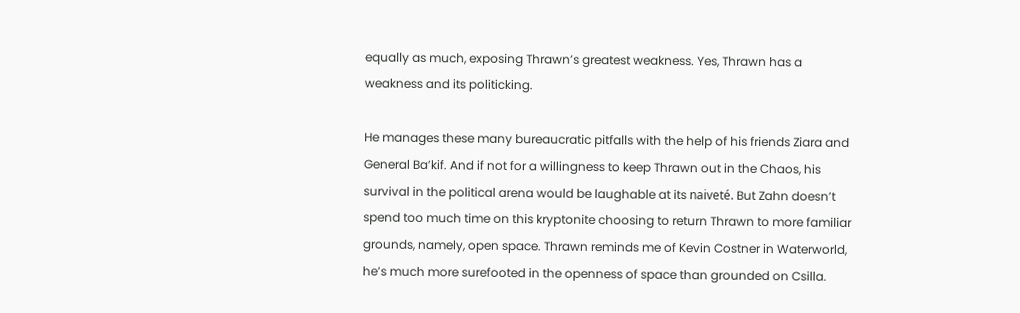equally as much, exposing Thrawn’s greatest weakness. Yes, Thrawn has a weakness and its politicking.

He manages these many bureaucratic pitfalls with the help of his friends Ziara and General Ba’kif. And if not for a willingness to keep Thrawn out in the Chaos, his survival in the political arena would be laughable at its naiveté. But Zahn doesn’t spend too much time on this kryptonite choosing to return Thrawn to more familiar grounds, namely, open space. Thrawn reminds me of Kevin Costner in Waterworld, he’s much more surefooted in the openness of space than grounded on Csilla.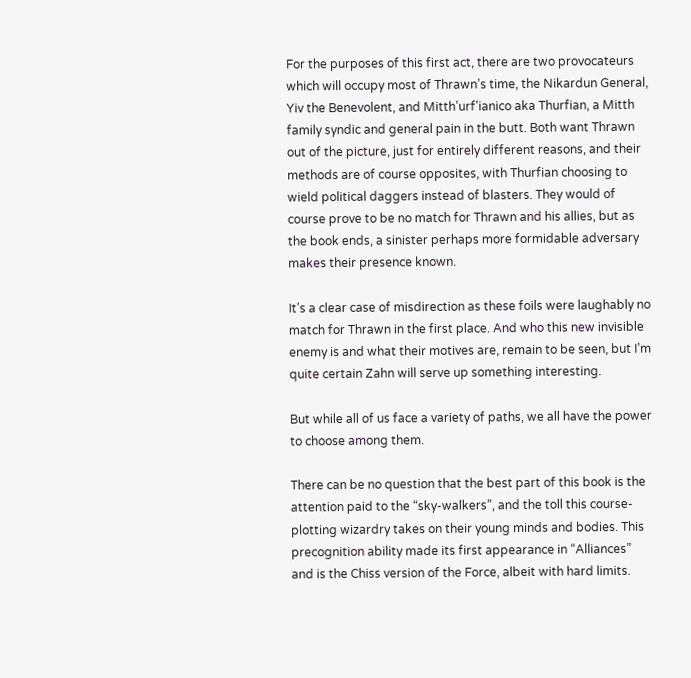For the purposes of this first act, there are two provocateurs which will occupy most of Thrawn’s time, the Nikardun General, Yiv the Benevolent, and Mitth’urf’ianico aka Thurfian, a Mitth family syndic and general pain in the butt. Both want Thrawn out of the picture, just for entirely different reasons, and their methods are of course opposites, with Thurfian choosing to wield political daggers instead of blasters. They would of course prove to be no match for Thrawn and his allies, but as the book ends, a sinister perhaps more formidable adversary makes their presence known.

It’s a clear case of misdirection as these foils were laughably no match for Thrawn in the first place. And who this new invisible enemy is and what their motives are, remain to be seen, but I’m quite certain Zahn will serve up something interesting.

But while all of us face a variety of paths, we all have the power to choose among them.

There can be no question that the best part of this book is the attention paid to the “sky-walkers”, and the toll this course-plotting wizardry takes on their young minds and bodies. This precognition ability made its first appearance in “Alliances” and is the Chiss version of the Force, albeit with hard limits.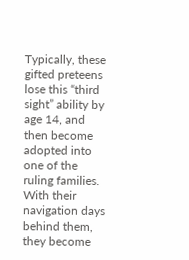Typically, these gifted preteens lose this “third sight” ability by age 14, and then become adopted into one of the ruling families. With their navigation days behind them, they become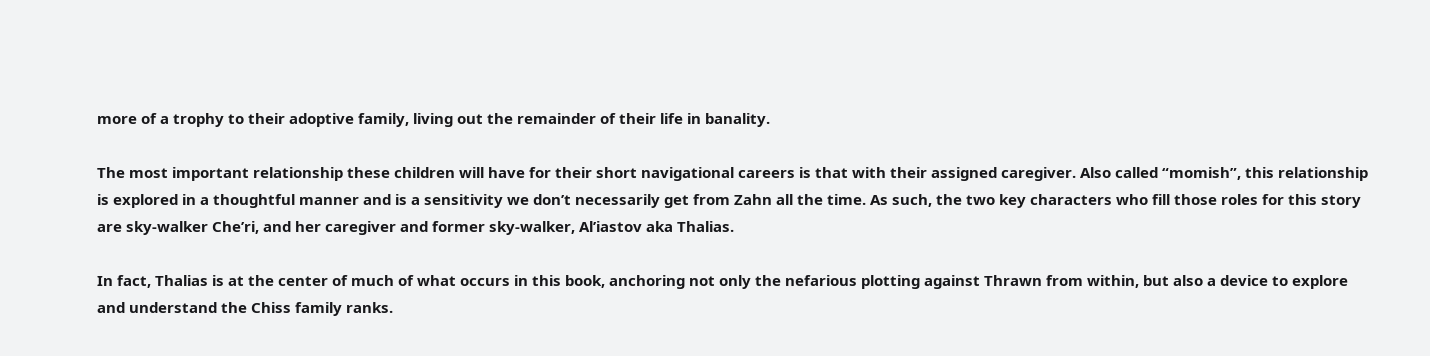more of a trophy to their adoptive family, living out the remainder of their life in banality.

The most important relationship these children will have for their short navigational careers is that with their assigned caregiver. Also called “momish”, this relationship is explored in a thoughtful manner and is a sensitivity we don’t necessarily get from Zahn all the time. As such, the two key characters who fill those roles for this story are sky-walker Che’ri, and her caregiver and former sky-walker, Al’iastov aka Thalias.

In fact, Thalias is at the center of much of what occurs in this book, anchoring not only the nefarious plotting against Thrawn from within, but also a device to explore and understand the Chiss family ranks.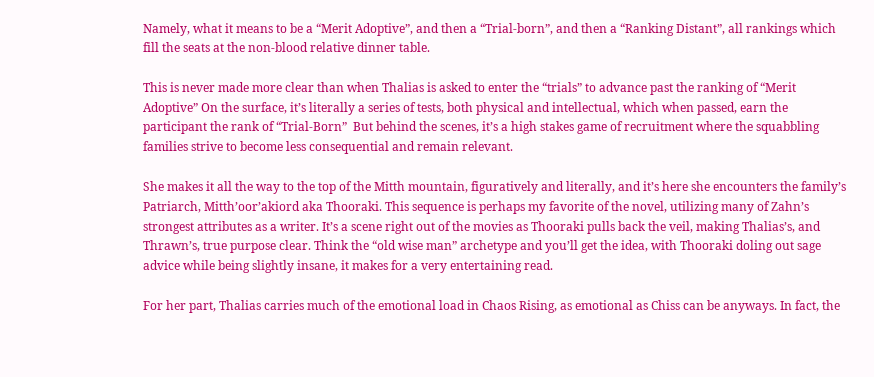Namely, what it means to be a “Merit Adoptive”, and then a “Trial-born”, and then a “Ranking Distant”, all rankings which fill the seats at the non-blood relative dinner table.

This is never made more clear than when Thalias is asked to enter the “trials” to advance past the ranking of “Merit Adoptive” On the surface, it’s literally a series of tests, both physical and intellectual, which when passed, earn the participant the rank of “Trial-Born”  But behind the scenes, it’s a high stakes game of recruitment where the squabbling families strive to become less consequential and remain relevant.

She makes it all the way to the top of the Mitth mountain, figuratively and literally, and it’s here she encounters the family’s Patriarch, Mitth’oor’akiord aka Thooraki. This sequence is perhaps my favorite of the novel, utilizing many of Zahn’s strongest attributes as a writer. It’s a scene right out of the movies as Thooraki pulls back the veil, making Thalias’s, and Thrawn’s, true purpose clear. Think the “old wise man” archetype and you’ll get the idea, with Thooraki doling out sage advice while being slightly insane, it makes for a very entertaining read.

For her part, Thalias carries much of the emotional load in Chaos Rising, as emotional as Chiss can be anyways. In fact, the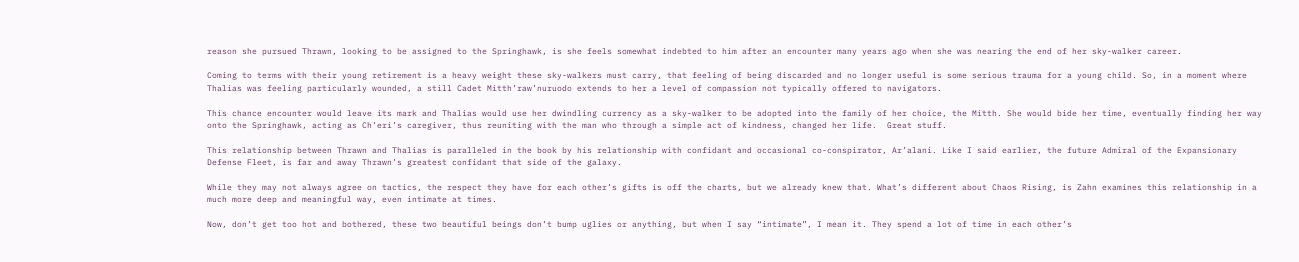reason she pursued Thrawn, looking to be assigned to the Springhawk, is she feels somewhat indebted to him after an encounter many years ago when she was nearing the end of her sky-walker career.

Coming to terms with their young retirement is a heavy weight these sky-walkers must carry, that feeling of being discarded and no longer useful is some serious trauma for a young child. So, in a moment where Thalias was feeling particularly wounded, a still Cadet Mitth’raw’nuruodo extends to her a level of compassion not typically offered to navigators.

This chance encounter would leave its mark and Thalias would use her dwindling currency as a sky-walker to be adopted into the family of her choice, the Mitth. She would bide her time, eventually finding her way onto the Springhawk, acting as Ch’eri’s caregiver, thus reuniting with the man who through a simple act of kindness, changed her life.  Great stuff.

This relationship between Thrawn and Thalias is paralleled in the book by his relationship with confidant and occasional co-conspirator, Ar’alani. Like I said earlier, the future Admiral of the Expansionary Defense Fleet, is far and away Thrawn’s greatest confidant that side of the galaxy.

While they may not always agree on tactics, the respect they have for each other’s gifts is off the charts, but we already knew that. What’s different about Chaos Rising, is Zahn examines this relationship in a much more deep and meaningful way, even intimate at times.

Now, don’t get too hot and bothered, these two beautiful beings don’t bump uglies or anything, but when I say “intimate”, I mean it. They spend a lot of time in each other’s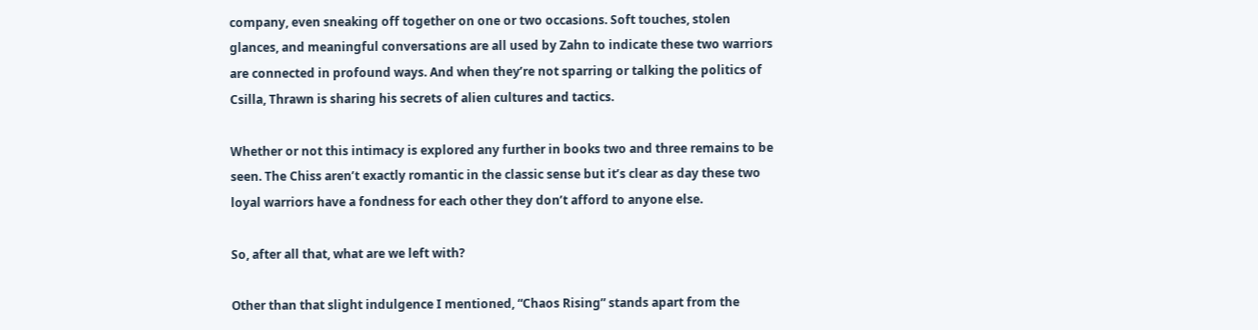company, even sneaking off together on one or two occasions. Soft touches, stolen glances, and meaningful conversations are all used by Zahn to indicate these two warriors are connected in profound ways. And when they’re not sparring or talking the politics of Csilla, Thrawn is sharing his secrets of alien cultures and tactics.

Whether or not this intimacy is explored any further in books two and three remains to be seen. The Chiss aren’t exactly romantic in the classic sense but it’s clear as day these two loyal warriors have a fondness for each other they don’t afford to anyone else.

So, after all that, what are we left with?

Other than that slight indulgence I mentioned, “Chaos Rising” stands apart from the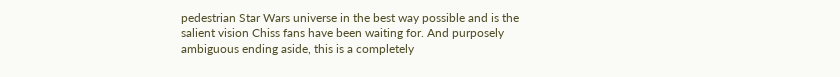pedestrian Star Wars universe in the best way possible and is the salient vision Chiss fans have been waiting for. And purposely ambiguous ending aside, this is a completely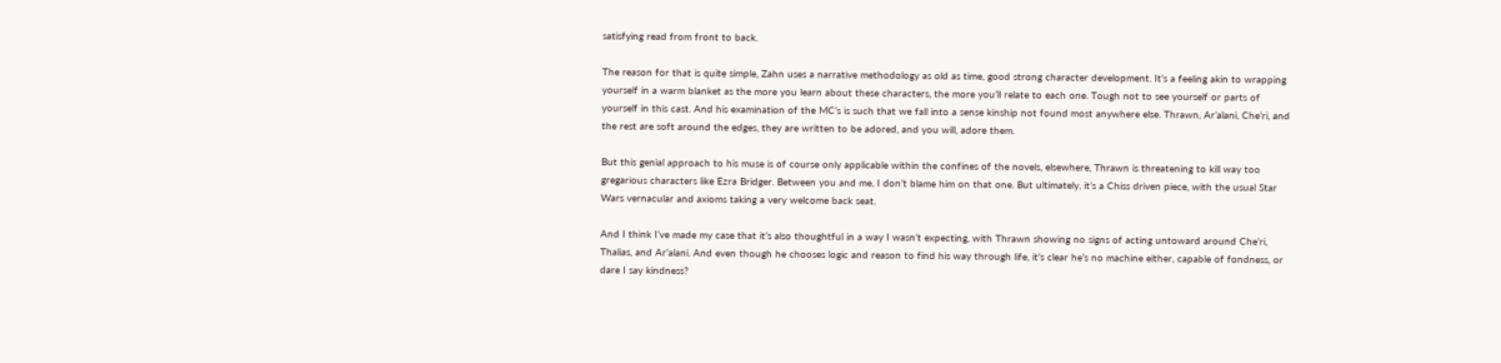satisfying read from front to back.

The reason for that is quite simple, Zahn uses a narrative methodology as old as time, good strong character development. It’s a feeling akin to wrapping yourself in a warm blanket as the more you learn about these characters, the more you’ll relate to each one. Tough not to see yourself or parts of yourself in this cast. And his examination of the MC’s is such that we fall into a sense kinship not found most anywhere else. Thrawn, Ar’alani, Che’ri, and the rest are soft around the edges, they are written to be adored, and you will, adore them.

But this genial approach to his muse is of course only applicable within the confines of the novels, elsewhere, Thrawn is threatening to kill way too gregarious characters like Ezra Bridger. Between you and me, I don’t blame him on that one. But ultimately, it’s a Chiss driven piece, with the usual Star Wars vernacular and axioms taking a very welcome back seat.

And I think I’ve made my case that it’s also thoughtful in a way I wasn’t expecting, with Thrawn showing no signs of acting untoward around Che’ri, Thalias, and Ar’alani. And even though he chooses logic and reason to find his way through life, it’s clear he’s no machine either, capable of fondness, or dare I say kindness?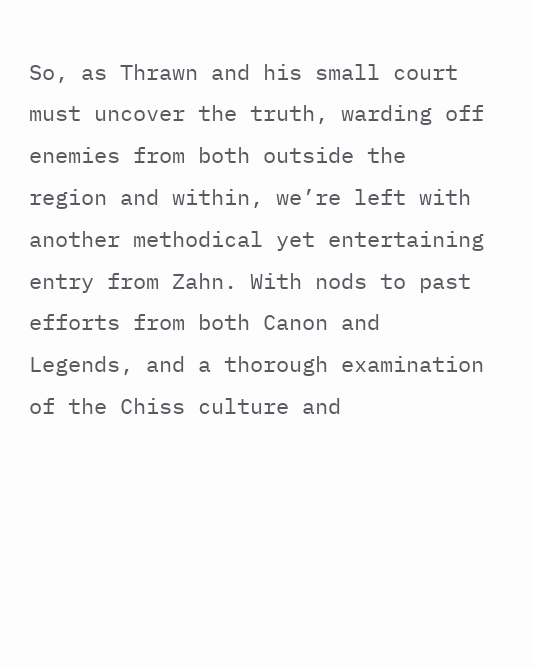So, as Thrawn and his small court must uncover the truth, warding off enemies from both outside the region and within, we’re left with another methodical yet entertaining entry from Zahn. With nods to past efforts from both Canon and Legends, and a thorough examination of the Chiss culture and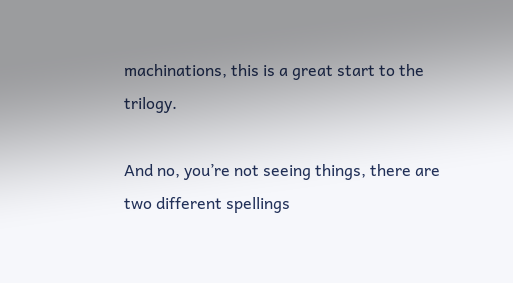machinations, this is a great start to the trilogy.

And no, you’re not seeing things, there are two different spellings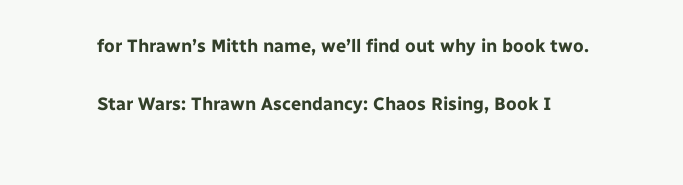for Thrawn’s Mitth name, we’ll find out why in book two.

Star Wars: Thrawn Ascendancy: Chaos Rising, Book I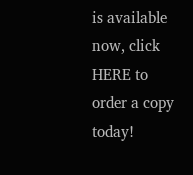is available now, click HERE to order a copy today!